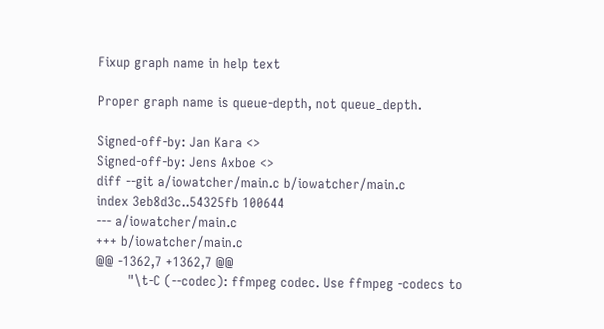Fixup graph name in help text

Proper graph name is queue-depth, not queue_depth.

Signed-off-by: Jan Kara <>
Signed-off-by: Jens Axboe <>
diff --git a/iowatcher/main.c b/iowatcher/main.c
index 3eb8d3c..54325fb 100644
--- a/iowatcher/main.c
+++ b/iowatcher/main.c
@@ -1362,7 +1362,7 @@
        "\t-C (--codec): ffmpeg codec. Use ffmpeg -codecs to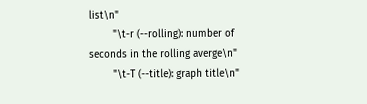list\n"
        "\t-r (--rolling): number of seconds in the rolling averge\n"
        "\t-T (--title): graph title\n"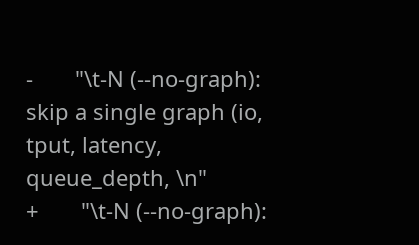-       "\t-N (--no-graph): skip a single graph (io, tput, latency, queue_depth, \n"
+       "\t-N (--no-graph):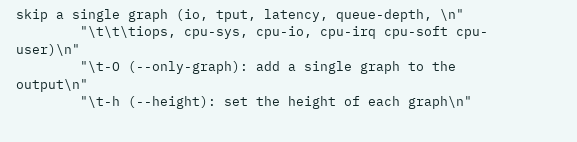skip a single graph (io, tput, latency, queue-depth, \n"
        "\t\t\tiops, cpu-sys, cpu-io, cpu-irq cpu-soft cpu-user)\n"
        "\t-O (--only-graph): add a single graph to the output\n"
        "\t-h (--height): set the height of each graph\n"